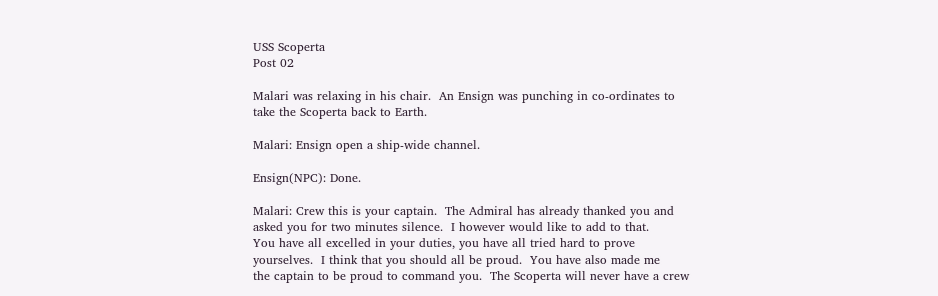USS Scoperta
Post 02

Malari was relaxing in his chair.  An Ensign was punching in co-ordinates to
take the Scoperta back to Earth.

Malari: Ensign open a ship-wide channel.

Ensign(NPC): Done.

Malari: Crew this is your captain.  The Admiral has already thanked you and
asked you for two minutes silence.  I however would like to add to that.
You have all excelled in your duties, you have all tried hard to prove
yourselves.  I think that you should all be proud.  You have also made me
the captain to be proud to command you.  The Scoperta will never have a crew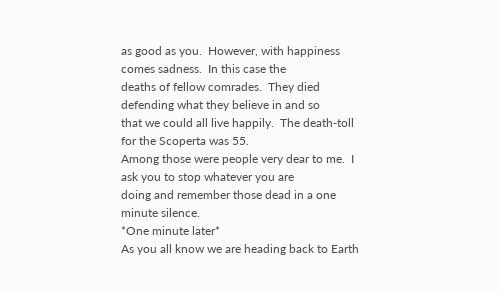as good as you.  However, with happiness comes sadness.  In this case the
deaths of fellow comrades.  They died defending what they believe in and so
that we could all live happily.  The death-toll for the Scoperta was 55.
Among those were people very dear to me.  I ask you to stop whatever you are
doing and remember those dead in a one minute silence.
*One minute later*
As you all know we are heading back to Earth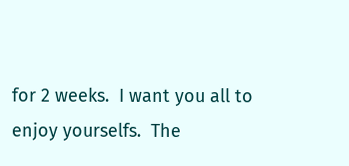for 2 weeks.  I want you all to
enjoy yourselfs.  The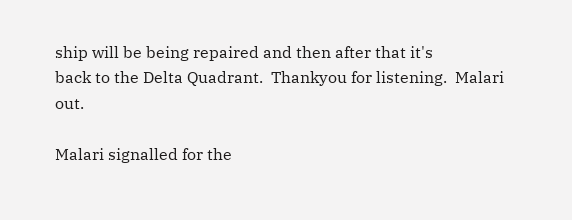ship will be being repaired and then after that it's
back to the Delta Quadrant.  Thankyou for listening.  Malari out.

Malari signalled for the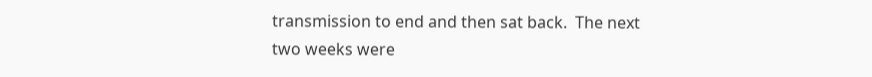transmission to end and then sat back.  The next
two weeks were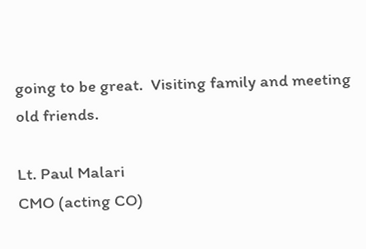going to be great.  Visiting family and meeting old friends.

Lt. Paul Malari
CMO (acting CO)